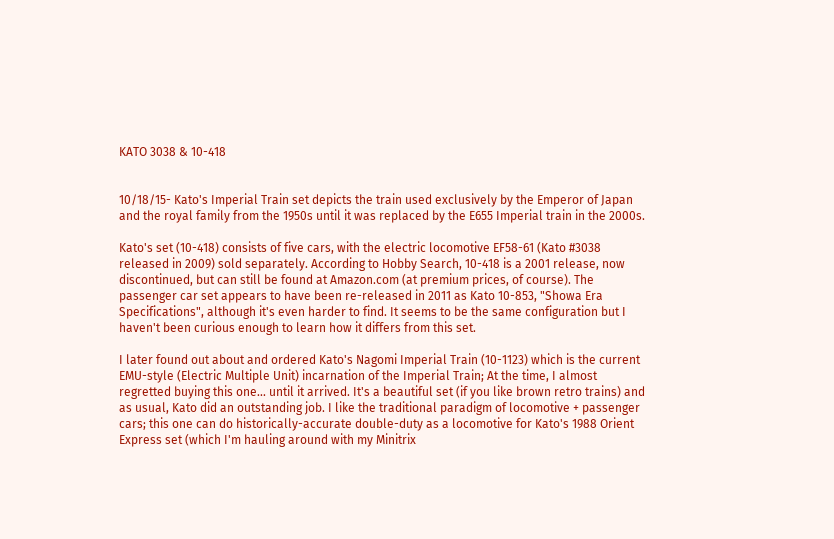KATO 3038 & 10-418


10/18/15- Kato's Imperial Train set depicts the train used exclusively by the Emperor of Japan and the royal family from the 1950s until it was replaced by the E655 Imperial train in the 2000s.

Kato's set (10-418) consists of five cars, with the electric locomotive EF58-61 (Kato #3038 released in 2009) sold separately. According to Hobby Search, 10-418 is a 2001 release, now discontinued, but can still be found at Amazon.com (at premium prices, of course). The passenger car set appears to have been re-released in 2011 as Kato 10-853, "Showa Era Specifications", although it's even harder to find. It seems to be the same configuration but I haven't been curious enough to learn how it differs from this set.

I later found out about and ordered Kato's Nagomi Imperial Train (10-1123) which is the current EMU-style (Electric Multiple Unit) incarnation of the Imperial Train; At the time, I almost regretted buying this one... until it arrived. It's a beautiful set (if you like brown retro trains) and as usual, Kato did an outstanding job. I like the traditional paradigm of locomotive + passenger cars; this one can do historically-accurate double-duty as a locomotive for Kato's 1988 Orient Express set (which I'm hauling around with my Minitrix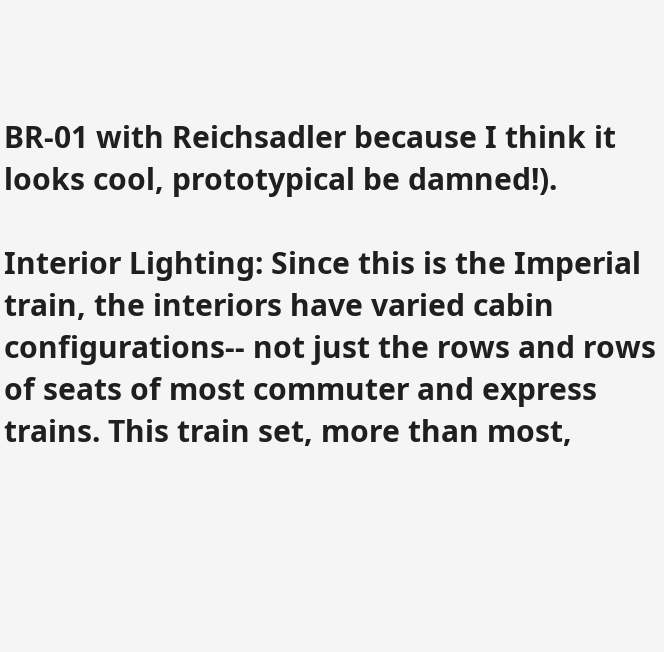BR-01 with Reichsadler because I think it looks cool, prototypical be damned!).

Interior Lighting: Since this is the Imperial train, the interiors have varied cabin configurations-- not just the rows and rows of seats of most commuter and express trains. This train set, more than most,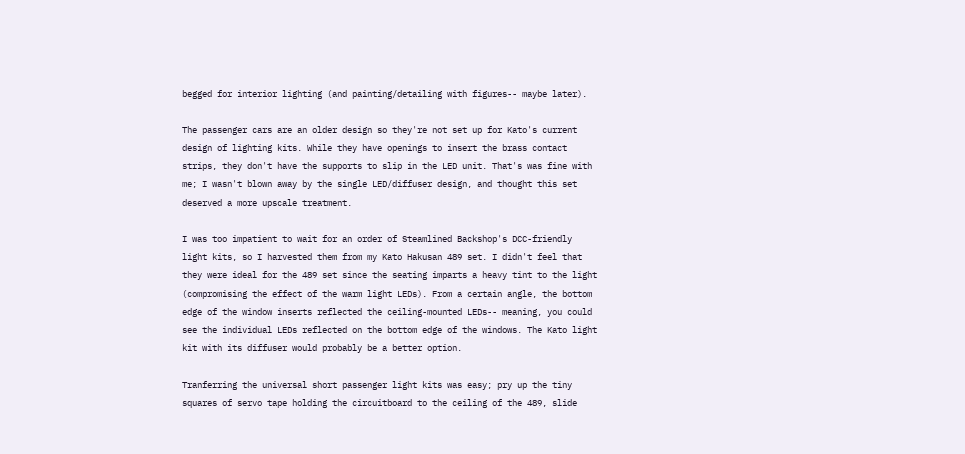begged for interior lighting (and painting/detailing with figures-- maybe later).

The passenger cars are an older design so they're not set up for Kato's current design of lighting kits. While they have openings to insert the brass contact strips, they don't have the supports to slip in the LED unit. That's was fine with me; I wasn't blown away by the single LED/diffuser design, and thought this set deserved a more upscale treatment.

I was too impatient to wait for an order of Steamlined Backshop's DCC-friendly light kits, so I harvested them from my Kato Hakusan 489 set. I didn't feel that they were ideal for the 489 set since the seating imparts a heavy tint to the light (compromising the effect of the warm light LEDs). From a certain angle, the bottom edge of the window inserts reflected the ceiling-mounted LEDs-- meaning, you could see the individual LEDs reflected on the bottom edge of the windows. The Kato light kit with its diffuser would probably be a better option.

Tranferring the universal short passenger light kits was easy; pry up the tiny squares of servo tape holding the circuitboard to the ceiling of the 489, slide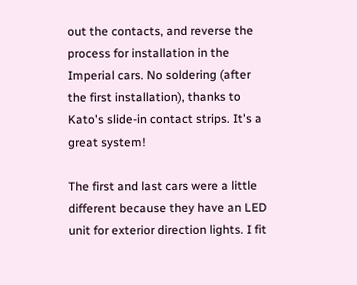out the contacts, and reverse the process for installation in the Imperial cars. No soldering (after the first installation), thanks to Kato's slide-in contact strips. It's a great system!

The first and last cars were a little different because they have an LED unit for exterior direction lights. I fit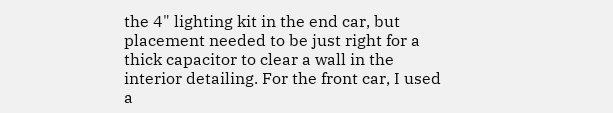the 4" lighting kit in the end car, but placement needed to be just right for a thick capacitor to clear a wall in the interior detailing. For the front car, I used a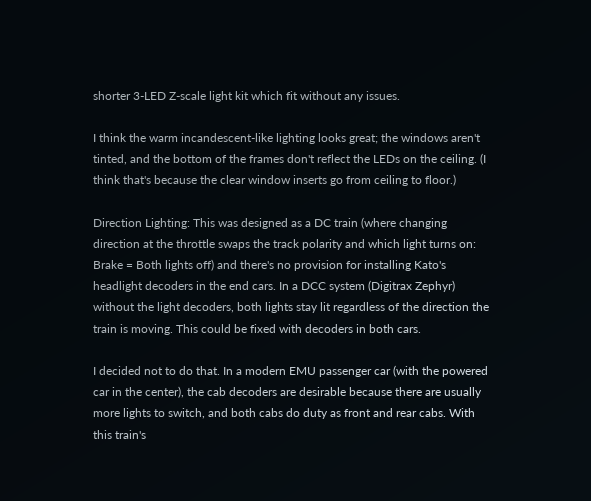shorter 3-LED Z-scale light kit which fit without any issues.

I think the warm incandescent-like lighting looks great; the windows aren't tinted, and the bottom of the frames don't reflect the LEDs on the ceiling. (I think that's because the clear window inserts go from ceiling to floor.)

Direction Lighting: This was designed as a DC train (where changing direction at the throttle swaps the track polarity and which light turns on: Brake = Both lights off) and there's no provision for installing Kato's headlight decoders in the end cars. In a DCC system (Digitrax Zephyr) without the light decoders, both lights stay lit regardless of the direction the train is moving. This could be fixed with decoders in both cars.

I decided not to do that. In a modern EMU passenger car (with the powered car in the center), the cab decoders are desirable because there are usually more lights to switch, and both cabs do duty as front and rear cabs. With this train's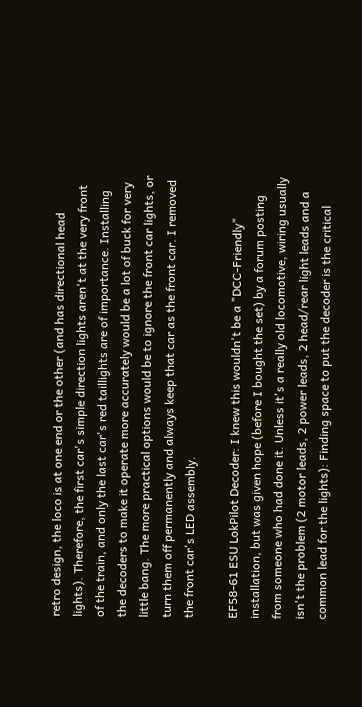retro design, the loco is at one end or the other (and has directional head lights). Therefore, the first car's simple direction lights aren't at the very front of the train, and only the last car's red taillights are of importance. Installing the decoders to make it operate more accurately would be a lot of buck for very little bang. The more practical options would be to ignore the front car lights, or turn them off permanently and always keep that car as the front car. I removed the front car's LED assembly.

EF58-61 ESU LokPilot Decoder: I knew this wouldn't be a "DCC-Friendly" installation, but was given hope (before I bought the set) by a forum posting from someone who had done it. Unless it's a really old locomotive, wiring usually isn't the problem (2 motor leads, 2 power leads, 2 head/rear light leads and a common lead for the lights): Finding space to put the decoder is the critical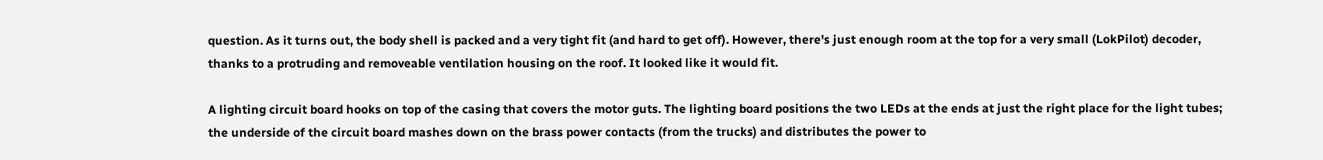question. As it turns out, the body shell is packed and a very tight fit (and hard to get off). However, there's just enough room at the top for a very small (LokPilot) decoder, thanks to a protruding and removeable ventilation housing on the roof. It looked like it would fit.

A lighting circuit board hooks on top of the casing that covers the motor guts. The lighting board positions the two LEDs at the ends at just the right place for the light tubes; the underside of the circuit board mashes down on the brass power contacts (from the trucks) and distributes the power to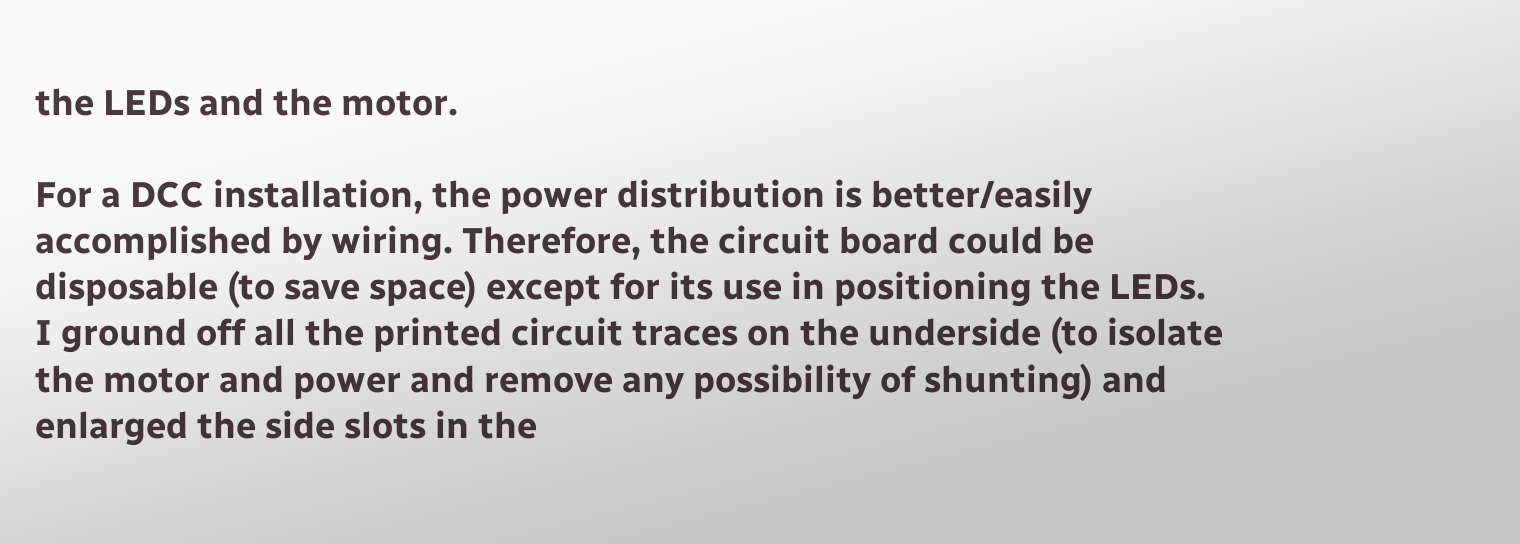the LEDs and the motor.

For a DCC installation, the power distribution is better/easily accomplished by wiring. Therefore, the circuit board could be disposable (to save space) except for its use in positioning the LEDs. I ground off all the printed circuit traces on the underside (to isolate the motor and power and remove any possibility of shunting) and enlarged the side slots in the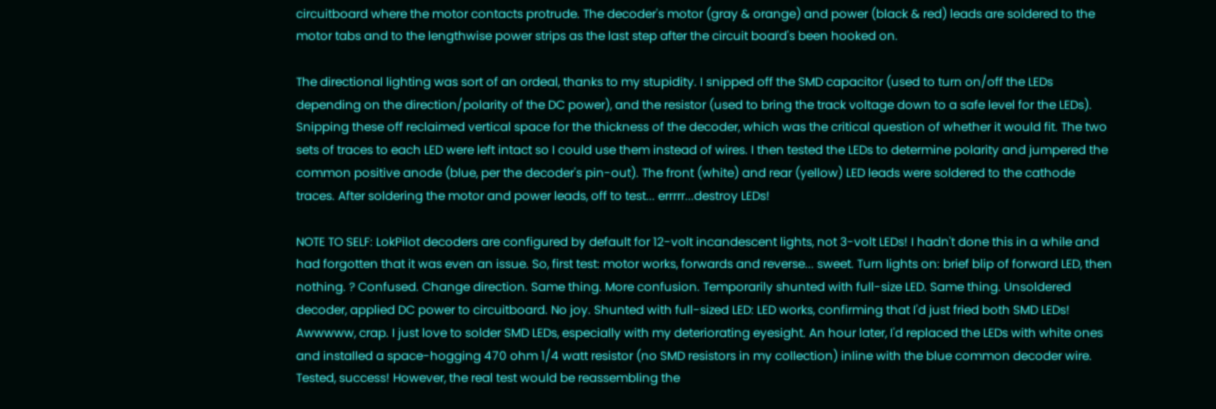circuitboard where the motor contacts protrude. The decoder's motor (gray & orange) and power (black & red) leads are soldered to the motor tabs and to the lengthwise power strips as the last step after the circuit board's been hooked on.

The directional lighting was sort of an ordeal, thanks to my stupidity. I snipped off the SMD capacitor (used to turn on/off the LEDs depending on the direction/polarity of the DC power), and the resistor (used to bring the track voltage down to a safe level for the LEDs). Snipping these off reclaimed vertical space for the thickness of the decoder, which was the critical question of whether it would fit. The two sets of traces to each LED were left intact so I could use them instead of wires. I then tested the LEDs to determine polarity and jumpered the common positive anode (blue, per the decoder's pin-out). The front (white) and rear (yellow) LED leads were soldered to the cathode traces. After soldering the motor and power leads, off to test... errrrr...destroy LEDs!

NOTE TO SELF: LokPilot decoders are configured by default for 12-volt incandescent lights, not 3-volt LEDs! I hadn't done this in a while and had forgotten that it was even an issue. So, first test: motor works, forwards and reverse... sweet. Turn lights on: brief blip of forward LED, then nothing. ? Confused. Change direction. Same thing. More confusion. Temporarily shunted with full-size LED. Same thing. Unsoldered decoder, applied DC power to circuitboard. No joy. Shunted with full-sized LED: LED works, confirming that I'd just fried both SMD LEDs! Awwwww, crap. I just love to solder SMD LEDs, especially with my deteriorating eyesight. An hour later, I'd replaced the LEDs with white ones and installed a space-hogging 470 ohm 1/4 watt resistor (no SMD resistors in my collection) inline with the blue common decoder wire. Tested, success! However, the real test would be reassembling the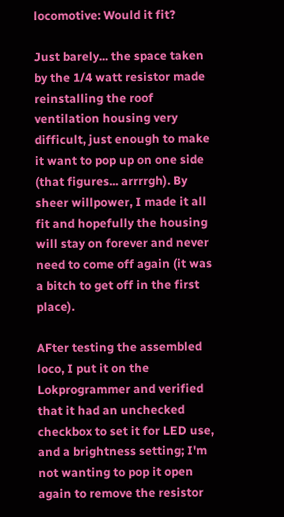locomotive: Would it fit?

Just barely... the space taken by the 1/4 watt resistor made reinstalling the roof ventilation housing very difficult, just enough to make it want to pop up on one side (that figures... arrrrgh). By sheer willpower, I made it all fit and hopefully the housing will stay on forever and never need to come off again (it was a bitch to get off in the first place).

AFter testing the assembled loco, I put it on the Lokprogrammer and verified that it had an unchecked checkbox to set it for LED use, and a brightness setting; I'm not wanting to pop it open again to remove the resistor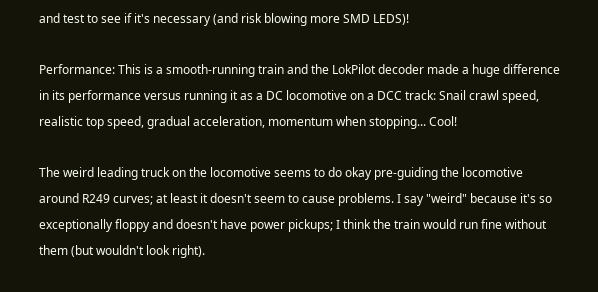and test to see if it's necessary (and risk blowing more SMD LEDS)!

Performance: This is a smooth-running train and the LokPilot decoder made a huge difference in its performance versus running it as a DC locomotive on a DCC track: Snail crawl speed, realistic top speed, gradual acceleration, momentum when stopping... Cool!

The weird leading truck on the locomotive seems to do okay pre-guiding the locomotive around R249 curves; at least it doesn't seem to cause problems. I say "weird" because it's so exceptionally floppy and doesn't have power pickups; I think the train would run fine without them (but wouldn't look right).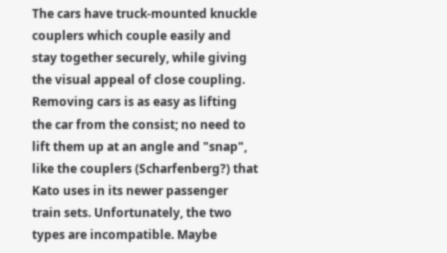The cars have truck-mounted knuckle couplers which couple easily and stay together securely, while giving the visual appeal of close coupling. Removing cars is as easy as lifting the car from the consist; no need to lift them up at an angle and "snap", like the couplers (Scharfenberg?) that Kato uses in its newer passenger train sets. Unfortunately, the two types are incompatible. Maybe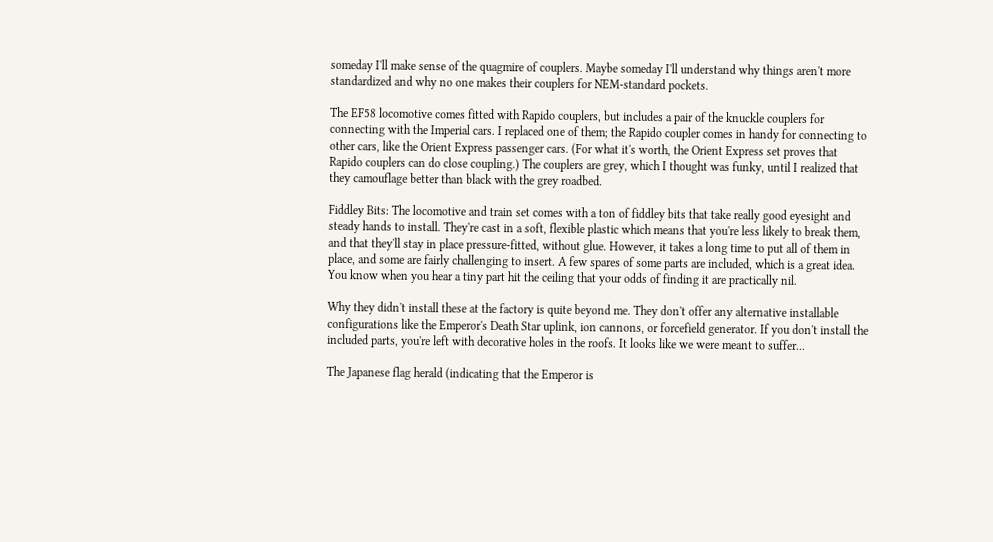someday I'll make sense of the quagmire of couplers. Maybe someday I'll understand why things aren't more standardized and why no one makes their couplers for NEM-standard pockets.

The EF58 locomotive comes fitted with Rapido couplers, but includes a pair of the knuckle couplers for connecting with the Imperial cars. I replaced one of them; the Rapido coupler comes in handy for connecting to other cars, like the Orient Express passenger cars. (For what it's worth, the Orient Express set proves that Rapido couplers can do close coupling.) The couplers are grey, which I thought was funky, until I realized that they camouflage better than black with the grey roadbed.

Fiddley Bits: The locomotive and train set comes with a ton of fiddley bits that take really good eyesight and steady hands to install. They're cast in a soft, flexible plastic which means that you're less likely to break them, and that they'll stay in place pressure-fitted, without glue. However, it takes a long time to put all of them in place, and some are fairly challenging to insert. A few spares of some parts are included, which is a great idea. You know when you hear a tiny part hit the ceiling that your odds of finding it are practically nil.

Why they didn't install these at the factory is quite beyond me. They don't offer any alternative installable configurations like the Emperor's Death Star uplink, ion cannons, or forcefield generator. If you don't install the included parts, you're left with decorative holes in the roofs. It looks like we were meant to suffer...

The Japanese flag herald (indicating that the Emperor is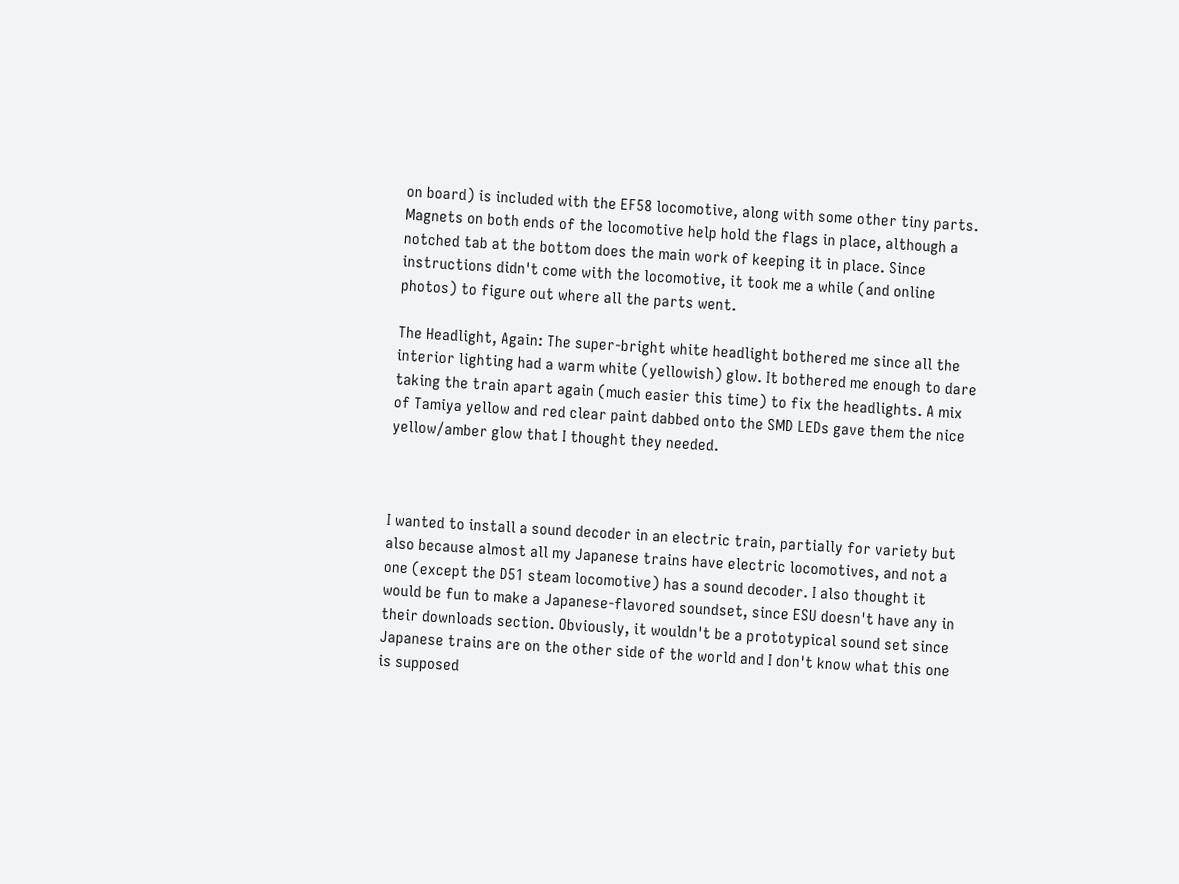on board) is included with the EF58 locomotive, along with some other tiny parts. Magnets on both ends of the locomotive help hold the flags in place, although a notched tab at the bottom does the main work of keeping it in place. Since instructions didn't come with the locomotive, it took me a while (and online photos) to figure out where all the parts went.

The Headlight, Again: The super-bright white headlight bothered me since all the interior lighting had a warm white (yellowish) glow. It bothered me enough to dare taking the train apart again (much easier this time) to fix the headlights. A mix of Tamiya yellow and red clear paint dabbed onto the SMD LEDs gave them the nice yellow/amber glow that I thought they needed.



I wanted to install a sound decoder in an electric train, partially for variety but also because almost all my Japanese trains have electric locomotives, and not a one (except the D51 steam locomotive) has a sound decoder. I also thought it would be fun to make a Japanese-flavored soundset, since ESU doesn't have any in their downloads section. Obviously, it wouldn't be a prototypical sound set since Japanese trains are on the other side of the world and I don't know what this one is supposed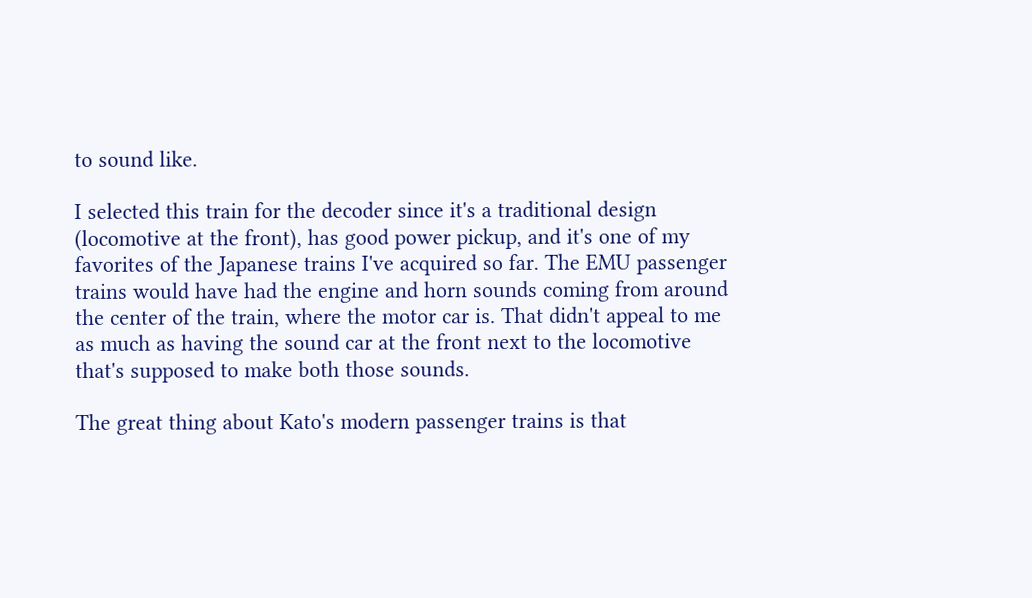to sound like.

I selected this train for the decoder since it's a traditional design (locomotive at the front), has good power pickup, and it's one of my favorites of the Japanese trains I've acquired so far. The EMU passenger trains would have had the engine and horn sounds coming from around the center of the train, where the motor car is. That didn't appeal to me as much as having the sound car at the front next to the locomotive that's supposed to make both those sounds.

The great thing about Kato's modern passenger trains is that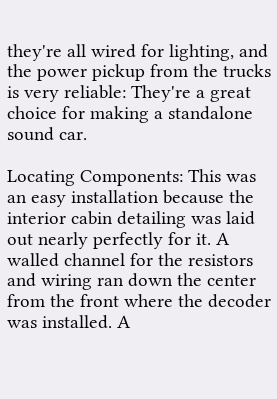they're all wired for lighting, and the power pickup from the trucks is very reliable: They're a great choice for making a standalone sound car.

Locating Components: This was an easy installation because the interior cabin detailing was laid out nearly perfectly for it. A walled channel for the resistors and wiring ran down the center from the front where the decoder was installed. A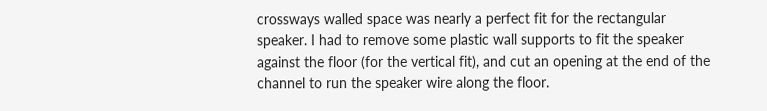crossways walled space was nearly a perfect fit for the rectangular speaker. I had to remove some plastic wall supports to fit the speaker against the floor (for the vertical fit), and cut an opening at the end of the channel to run the speaker wire along the floor.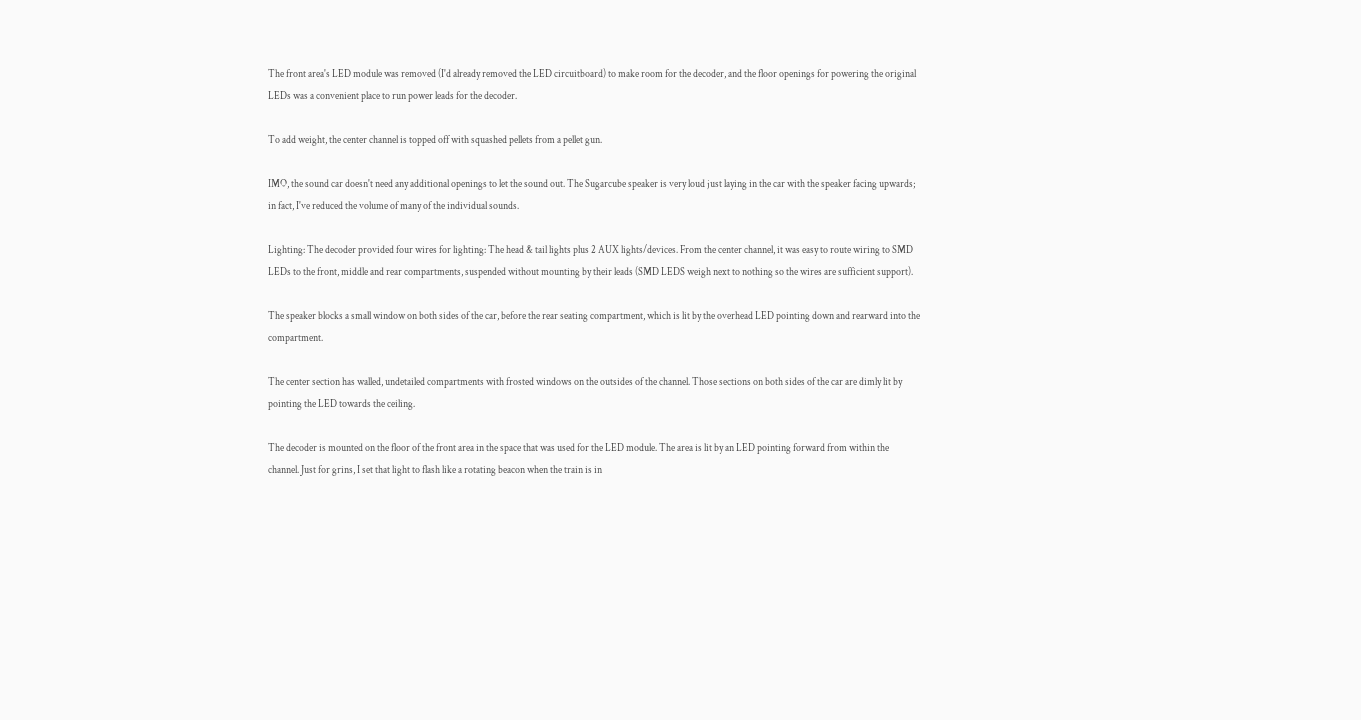The front area's LED module was removed (I'd already removed the LED circuitboard) to make room for the decoder, and the floor openings for powering the original LEDs was a convenient place to run power leads for the decoder.

To add weight, the center channel is topped off with squashed pellets from a pellet gun.

IMO, the sound car doesn't need any additional openings to let the sound out. The Sugarcube speaker is very loud just laying in the car with the speaker facing upwards; in fact, I've reduced the volume of many of the individual sounds.

Lighting: The decoder provided four wires for lighting: The head & tail lights plus 2 AUX lights/devices. From the center channel, it was easy to route wiring to SMD LEDs to the front, middle and rear compartments, suspended without mounting by their leads (SMD LEDS weigh next to nothing so the wires are sufficient support).

The speaker blocks a small window on both sides of the car, before the rear seating compartment, which is lit by the overhead LED pointing down and rearward into the compartment.

The center section has walled, undetailed compartments with frosted windows on the outsides of the channel. Those sections on both sides of the car are dimly lit by pointing the LED towards the ceiling.

The decoder is mounted on the floor of the front area in the space that was used for the LED module. The area is lit by an LED pointing forward from within the channel. Just for grins, I set that light to flash like a rotating beacon when the train is in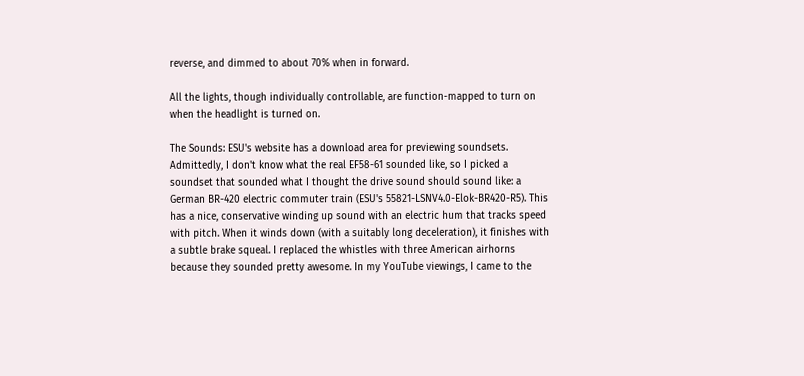reverse, and dimmed to about 70% when in forward.

All the lights, though individually controllable, are function-mapped to turn on when the headlight is turned on.

The Sounds: ESU's website has a download area for previewing soundsets. Admittedly, I don't know what the real EF58-61 sounded like, so I picked a soundset that sounded what I thought the drive sound should sound like: a German BR-420 electric commuter train (ESU's 55821-LSNV4.0-Elok-BR420-R5). This has a nice, conservative winding up sound with an electric hum that tracks speed with pitch. When it winds down (with a suitably long deceleration), it finishes with a subtle brake squeal. I replaced the whistles with three American airhorns because they sounded pretty awesome. In my YouTube viewings, I came to the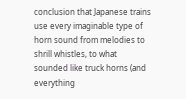conclusion that Japanese trains use every imaginable type of horn sound from melodies to shrill whistles, to what sounded like truck horns (and everything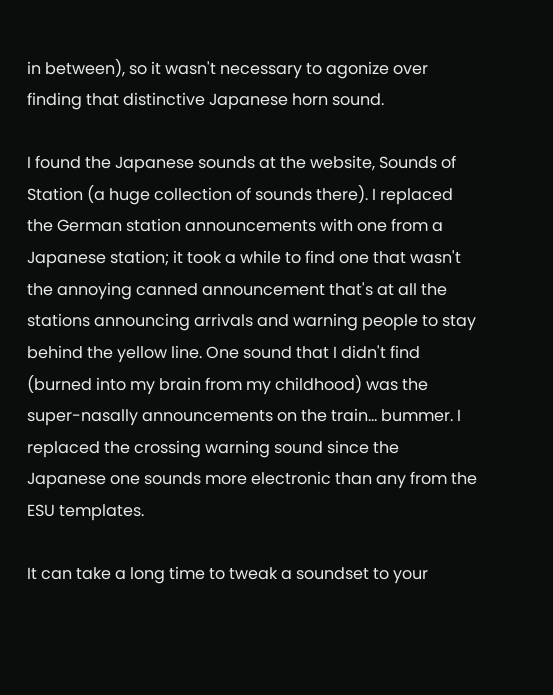in between), so it wasn't necessary to agonize over finding that distinctive Japanese horn sound.

I found the Japanese sounds at the website, Sounds of Station (a huge collection of sounds there). I replaced the German station announcements with one from a Japanese station; it took a while to find one that wasn't the annoying canned announcement that's at all the stations announcing arrivals and warning people to stay behind the yellow line. One sound that I didn't find (burned into my brain from my childhood) was the super-nasally announcements on the train... bummer. I replaced the crossing warning sound since the Japanese one sounds more electronic than any from the ESU templates.

It can take a long time to tweak a soundset to your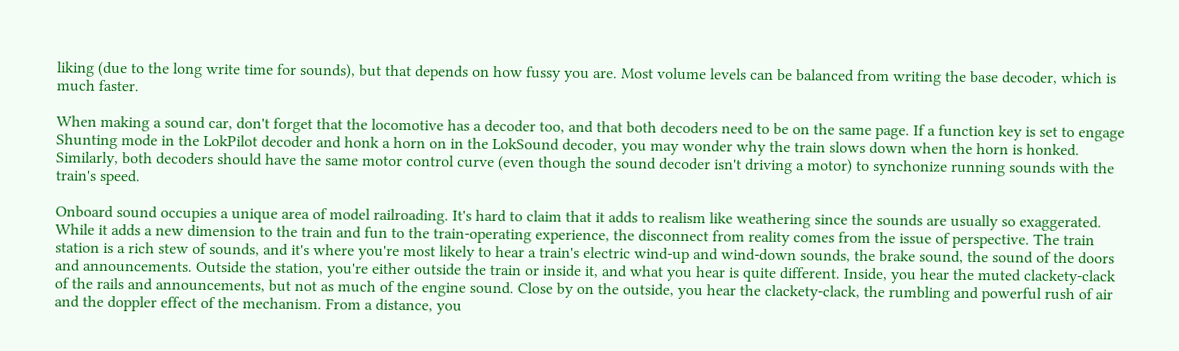liking (due to the long write time for sounds), but that depends on how fussy you are. Most volume levels can be balanced from writing the base decoder, which is much faster.

When making a sound car, don't forget that the locomotive has a decoder too, and that both decoders need to be on the same page. If a function key is set to engage Shunting mode in the LokPilot decoder and honk a horn on in the LokSound decoder, you may wonder why the train slows down when the horn is honked. Similarly, both decoders should have the same motor control curve (even though the sound decoder isn't driving a motor) to synchonize running sounds with the train's speed.

Onboard sound occupies a unique area of model railroading. It's hard to claim that it adds to realism like weathering since the sounds are usually so exaggerated. While it adds a new dimension to the train and fun to the train-operating experience, the disconnect from reality comes from the issue of perspective. The train station is a rich stew of sounds, and it's where you're most likely to hear a train's electric wind-up and wind-down sounds, the brake sound, the sound of the doors and announcements. Outside the station, you're either outside the train or inside it, and what you hear is quite different. Inside, you hear the muted clackety-clack of the rails and announcements, but not as much of the engine sound. Close by on the outside, you hear the clackety-clack, the rumbling and powerful rush of air and the doppler effect of the mechanism. From a distance, you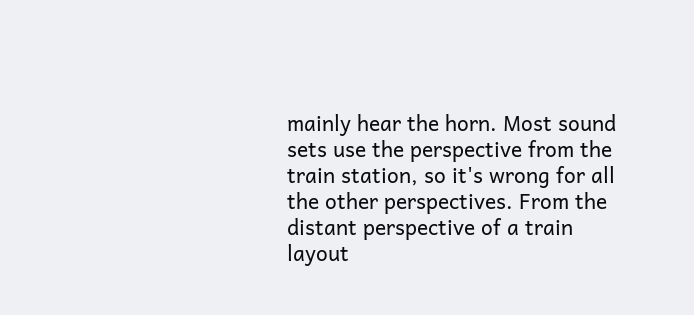mainly hear the horn. Most sound sets use the perspective from the train station, so it's wrong for all the other perspectives. From the distant perspective of a train layout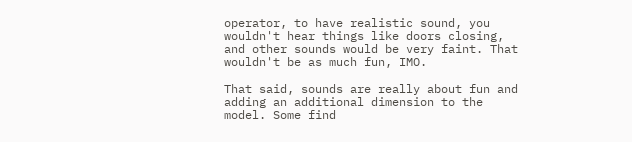operator, to have realistic sound, you wouldn't hear things like doors closing, and other sounds would be very faint. That wouldn't be as much fun, IMO.

That said, sounds are really about fun and adding an additional dimension to the model. Some find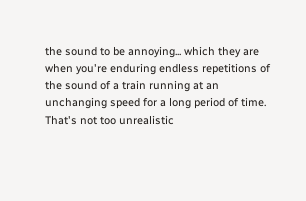the sound to be annoying... which they are when you're enduring endless repetitions of the sound of a train running at an unchanging speed for a long period of time. That's not too unrealistic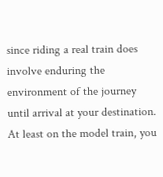since riding a real train does involve enduring the environment of the journey until arrival at your destination. At least on the model train, you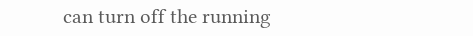can turn off the running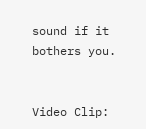sound if it bothers you.


Video Clip: